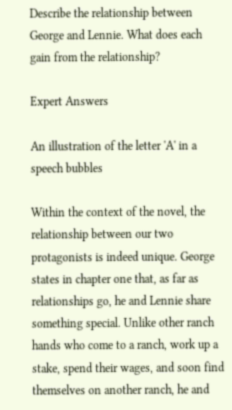Describe the relationship between George and Lennie. What does each gain from the relationship?

Expert Answers

An illustration of the letter 'A' in a speech bubbles

Within the context of the novel, the relationship between our two protagonists is indeed unique. George states in chapter one that, as far as relationships go, he and Lennie share something special. Unlike other ranch hands who come to a ranch, work up a stake, spend their wages, and soon find themselves on another ranch, he and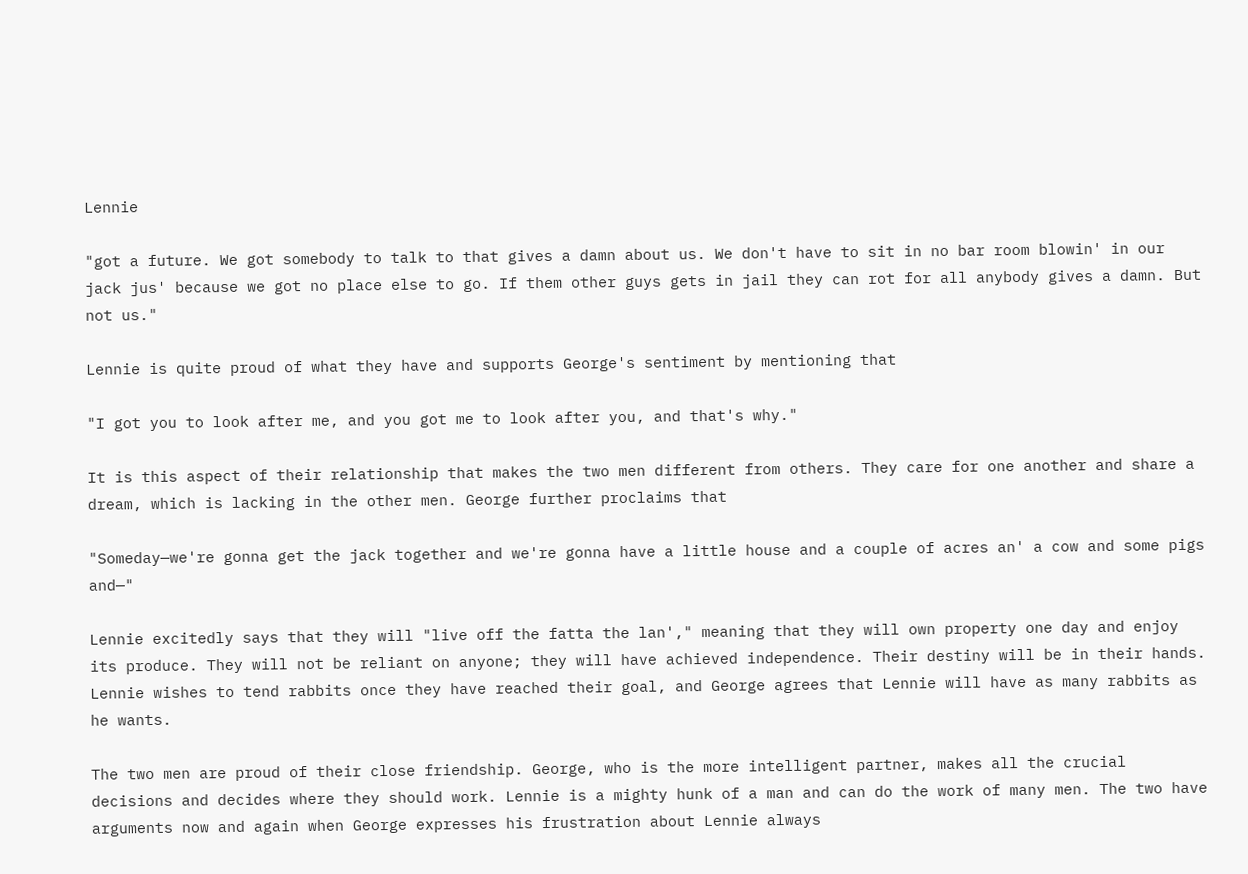Lennie

"got a future. We got somebody to talk to that gives a damn about us. We don't have to sit in no bar room blowin' in our jack jus' because we got no place else to go. If them other guys gets in jail they can rot for all anybody gives a damn. But not us."

Lennie is quite proud of what they have and supports George's sentiment by mentioning that

"I got you to look after me, and you got me to look after you, and that's why."

It is this aspect of their relationship that makes the two men different from others. They care for one another and share a dream, which is lacking in the other men. George further proclaims that

"Someday—we're gonna get the jack together and we're gonna have a little house and a couple of acres an' a cow and some pigs and—"

Lennie excitedly says that they will "live off the fatta the lan'," meaning that they will own property one day and enjoy its produce. They will not be reliant on anyone; they will have achieved independence. Their destiny will be in their hands. Lennie wishes to tend rabbits once they have reached their goal, and George agrees that Lennie will have as many rabbits as he wants.

The two men are proud of their close friendship. George, who is the more intelligent partner, makes all the crucial decisions and decides where they should work. Lennie is a mighty hunk of a man and can do the work of many men. The two have arguments now and again when George expresses his frustration about Lennie always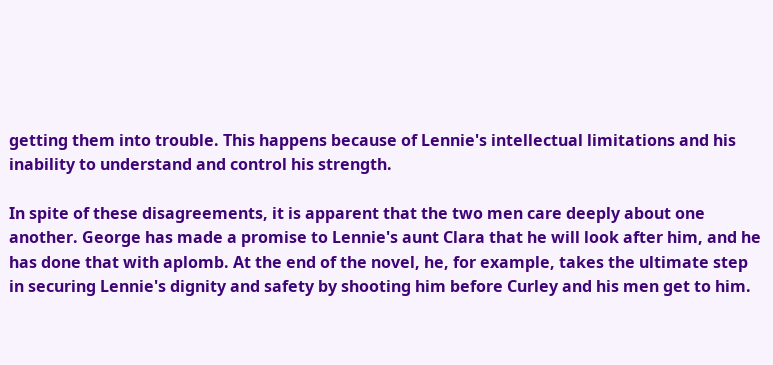getting them into trouble. This happens because of Lennie's intellectual limitations and his inability to understand and control his strength.

In spite of these disagreements, it is apparent that the two men care deeply about one another. George has made a promise to Lennie's aunt Clara that he will look after him, and he has done that with aplomb. At the end of the novel, he, for example, takes the ultimate step in securing Lennie's dignity and safety by shooting him before Curley and his men get to him.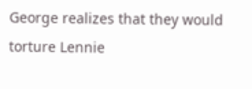George realizes that they would torture Lennie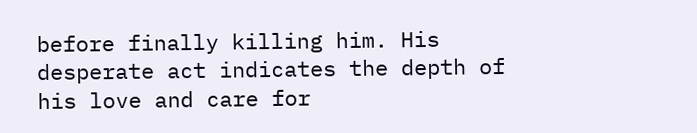before finally killing him. His desperate act indicates the depth of his love and care for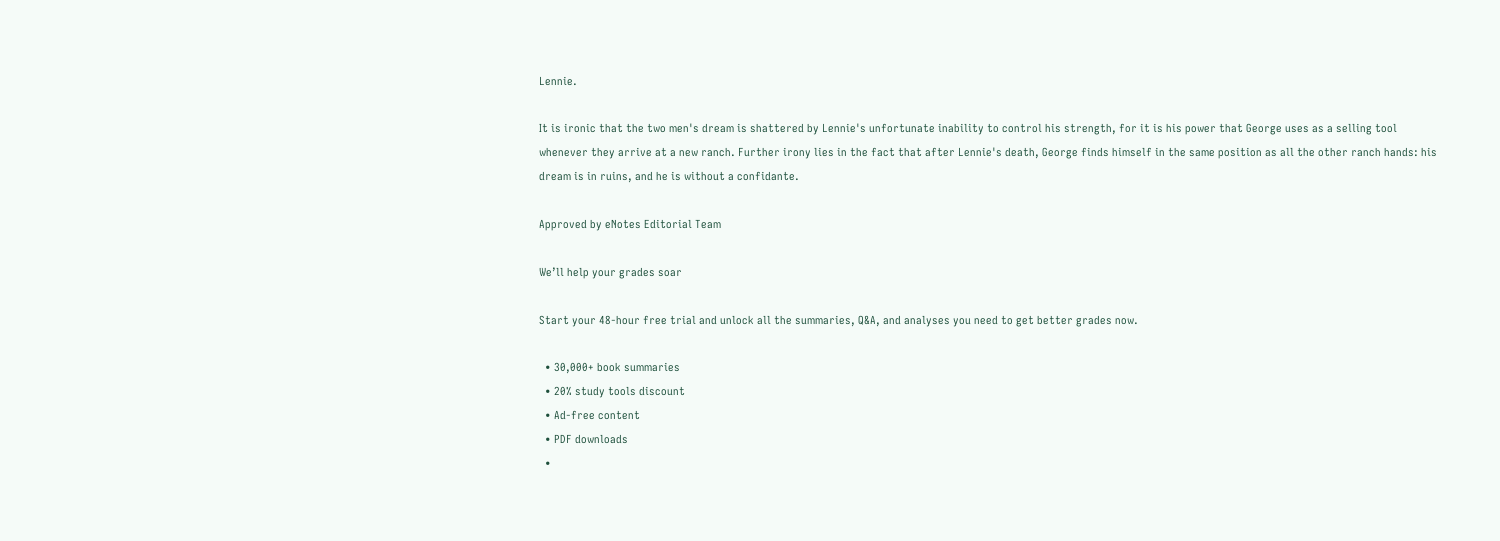Lennie.

It is ironic that the two men's dream is shattered by Lennie's unfortunate inability to control his strength, for it is his power that George uses as a selling tool whenever they arrive at a new ranch. Further irony lies in the fact that after Lennie's death, George finds himself in the same position as all the other ranch hands: his dream is in ruins, and he is without a confidante.

Approved by eNotes Editorial Team

We’ll help your grades soar

Start your 48-hour free trial and unlock all the summaries, Q&A, and analyses you need to get better grades now.

  • 30,000+ book summaries
  • 20% study tools discount
  • Ad-free content
  • PDF downloads
  •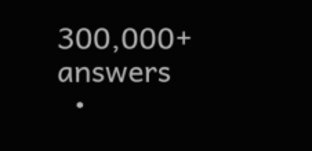300,000+ answers
  •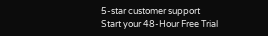5-star customer support
Start your 48-Hour Free Trial